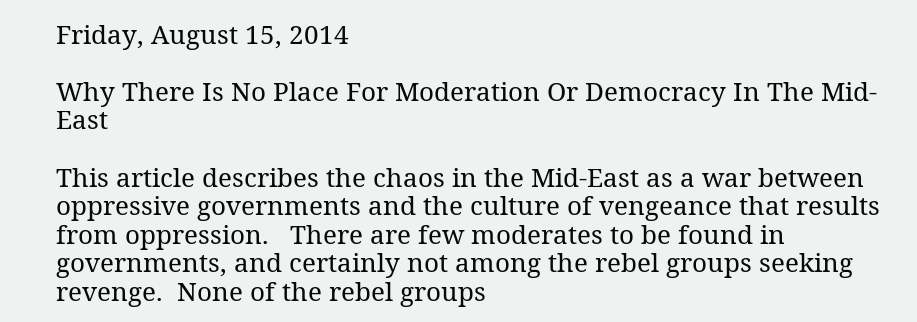Friday, August 15, 2014

Why There Is No Place For Moderation Or Democracy In The Mid-East

This article describes the chaos in the Mid-East as a war between oppressive governments and the culture of vengeance that results from oppression.   There are few moderates to be found in governments, and certainly not among the rebel groups seeking revenge.  None of the rebel groups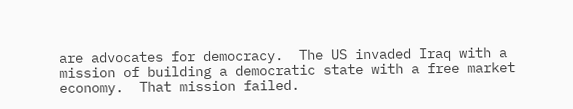are advocates for democracy.  The US invaded Iraq with a mission of building a democratic state with a free market economy.  That mission failed.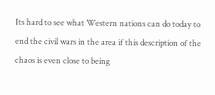Its hard to see what Western nations can do today to end the civil wars in the area if this description of the chaos is even close to being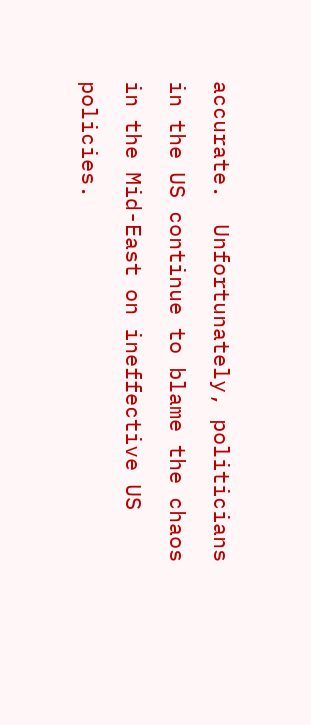accurate.  Unfortunately, politicians in the US continue to blame the chaos in the Mid-East on ineffective US policies.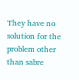They have no solution for the problem other than sabre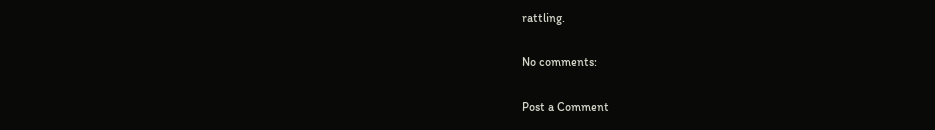rattling.

No comments:

Post a Comment